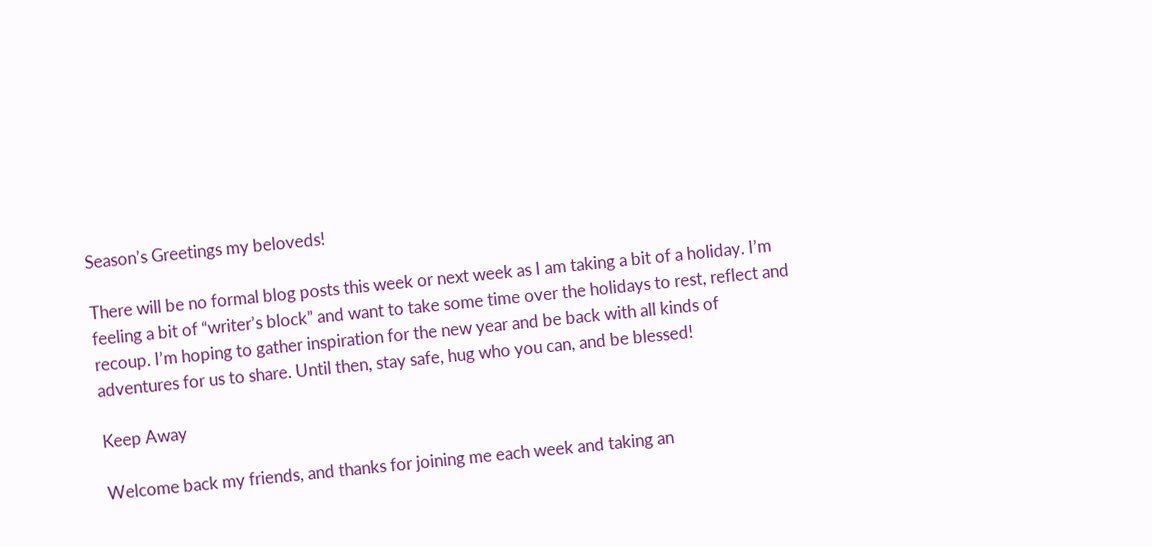Season’s Greetings my beloveds!

There will be no formal blog posts this week or next week as I am taking a bit of a holiday. I’m feeling a bit of “writer’s block” and want to take some time over the holidays to rest, reflect and recoup. I’m hoping to gather inspiration for the new year and be back with all kinds of adventures for us to share. Until then, stay safe, hug who you can, and be blessed!

Keep Away

Welcome back my friends, and thanks for joining me each week and taking an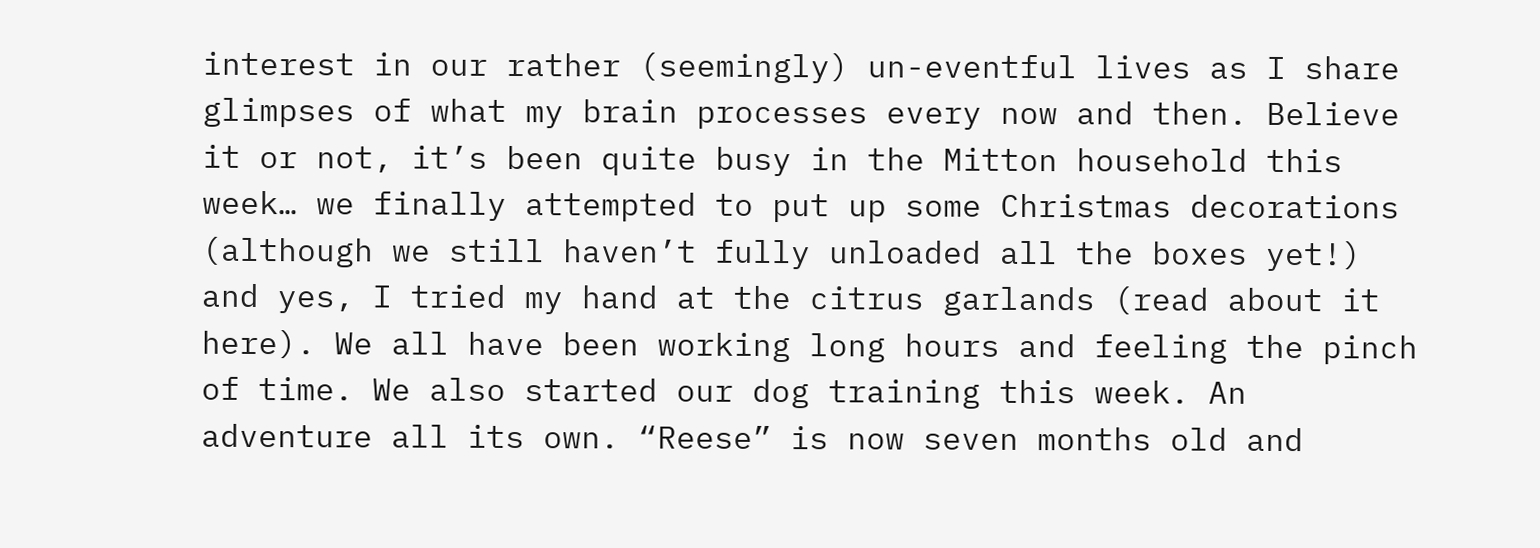interest in our rather (seemingly) un-eventful lives as I share glimpses of what my brain processes every now and then. Believe it or not, it’s been quite busy in the Mitton household this week… we finally attempted to put up some Christmas decorations (although we still haven’t fully unloaded all the boxes yet!) and yes, I tried my hand at the citrus garlands (read about it here). We all have been working long hours and feeling the pinch of time. We also started our dog training this week. An adventure all its own. “Reese” is now seven months old and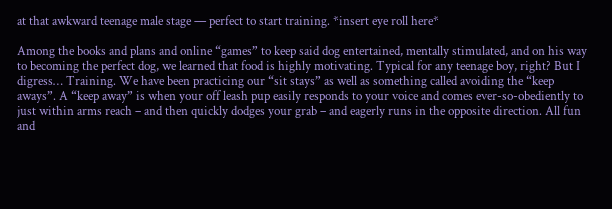at that awkward teenage male stage — perfect to start training. *insert eye roll here*

Among the books and plans and online “games” to keep said dog entertained, mentally stimulated, and on his way to becoming the perfect dog, we learned that food is highly motivating. Typical for any teenage boy, right? But I digress… Training. We have been practicing our “sit stays” as well as something called avoiding the “keep aways”. A “keep away” is when your off leash pup easily responds to your voice and comes ever-so-obediently to just within arms reach – and then quickly dodges your grab – and eagerly runs in the opposite direction. All fun and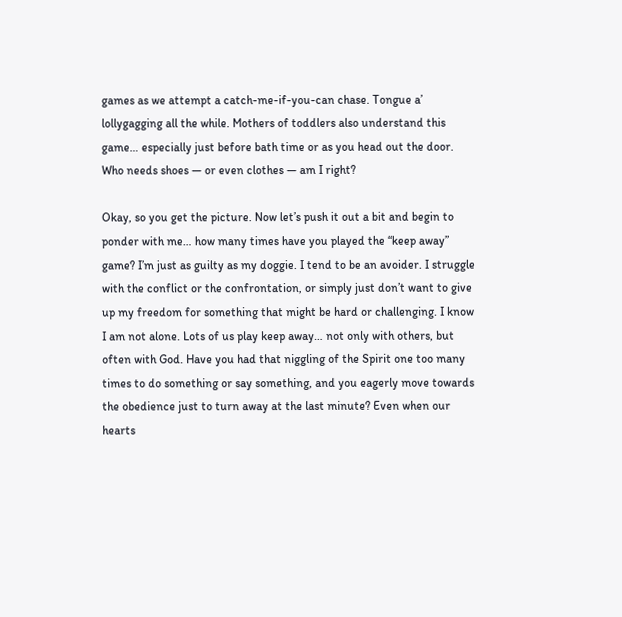games as we attempt a catch-me-if-you-can chase. Tongue a’ lollygagging all the while. Mothers of toddlers also understand this game… especially just before bath time or as you head out the door. Who needs shoes — or even clothes — am I right?

Okay, so you get the picture. Now let’s push it out a bit and begin to ponder with me… how many times have you played the “keep away” game? I’m just as guilty as my doggie. I tend to be an avoider. I struggle with the conflict or the confrontation, or simply just don’t want to give up my freedom for something that might be hard or challenging. I know I am not alone. Lots of us play keep away… not only with others, but often with God. Have you had that niggling of the Spirit one too many times to do something or say something, and you eagerly move towards the obedience just to turn away at the last minute? Even when our hearts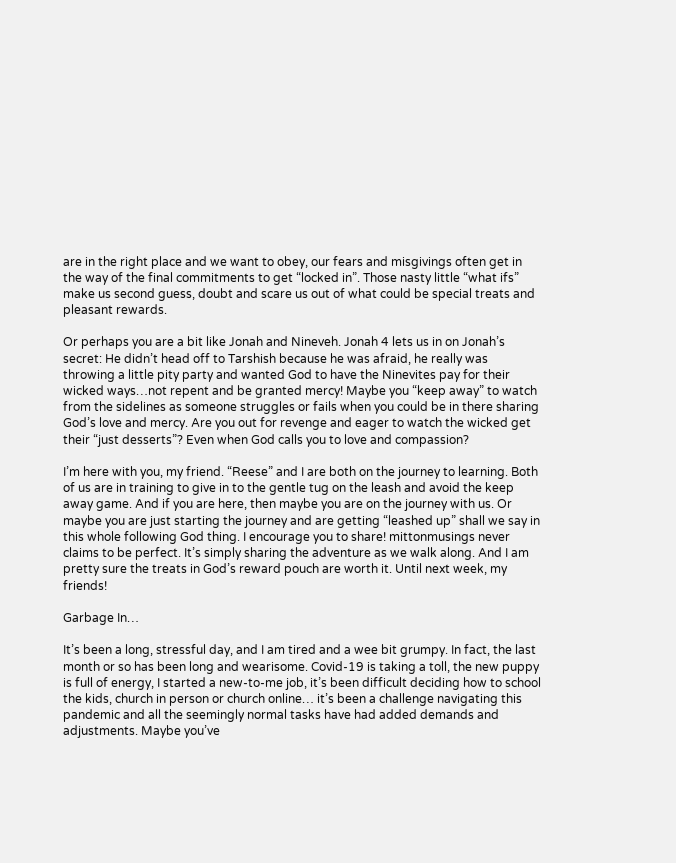are in the right place and we want to obey, our fears and misgivings often get in the way of the final commitments to get “locked in”. Those nasty little “what ifs” make us second guess, doubt and scare us out of what could be special treats and pleasant rewards.

Or perhaps you are a bit like Jonah and Nineveh. Jonah 4 lets us in on Jonah’s secret: He didn’t head off to Tarshish because he was afraid, he really was throwing a little pity party and wanted God to have the Ninevites pay for their wicked ways…not repent and be granted mercy! Maybe you “keep away” to watch from the sidelines as someone struggles or fails when you could be in there sharing God’s love and mercy. Are you out for revenge and eager to watch the wicked get their “just desserts”? Even when God calls you to love and compassion?

I’m here with you, my friend. “Reese” and I are both on the journey to learning. Both of us are in training to give in to the gentle tug on the leash and avoid the keep away game. And if you are here, then maybe you are on the journey with us. Or maybe you are just starting the journey and are getting “leashed up” shall we say in this whole following God thing. I encourage you to share! mittonmusings never claims to be perfect. It’s simply sharing the adventure as we walk along. And I am pretty sure the treats in God’s reward pouch are worth it. Until next week, my friends!

Garbage In…

It’s been a long, stressful day, and I am tired and a wee bit grumpy. In fact, the last month or so has been long and wearisome. Covid-19 is taking a toll, the new puppy is full of energy, I started a new-to-me job, it’s been difficult deciding how to school the kids, church in person or church online… it’s been a challenge navigating this pandemic and all the seemingly normal tasks have had added demands and adjustments. Maybe you’ve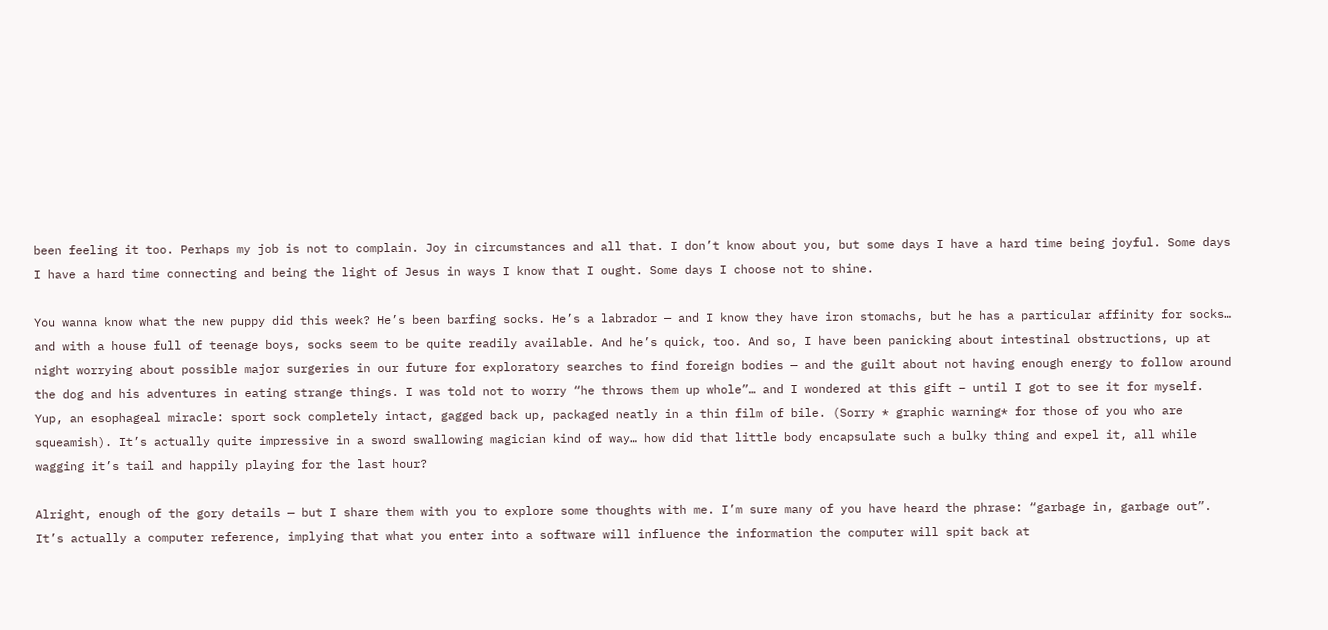been feeling it too. Perhaps my job is not to complain. Joy in circumstances and all that. I don’t know about you, but some days I have a hard time being joyful. Some days I have a hard time connecting and being the light of Jesus in ways I know that I ought. Some days I choose not to shine.

You wanna know what the new puppy did this week? He’s been barfing socks. He’s a labrador — and I know they have iron stomachs, but he has a particular affinity for socks… and with a house full of teenage boys, socks seem to be quite readily available. And he’s quick, too. And so, I have been panicking about intestinal obstructions, up at night worrying about possible major surgeries in our future for exploratory searches to find foreign bodies — and the guilt about not having enough energy to follow around the dog and his adventures in eating strange things. I was told not to worry “he throws them up whole”… and I wondered at this gift – until I got to see it for myself. Yup, an esophageal miracle: sport sock completely intact, gagged back up, packaged neatly in a thin film of bile. (Sorry * graphic warning* for those of you who are squeamish). It’s actually quite impressive in a sword swallowing magician kind of way… how did that little body encapsulate such a bulky thing and expel it, all while wagging it’s tail and happily playing for the last hour?

Alright, enough of the gory details — but I share them with you to explore some thoughts with me. I’m sure many of you have heard the phrase: “garbage in, garbage out”. It’s actually a computer reference, implying that what you enter into a software will influence the information the computer will spit back at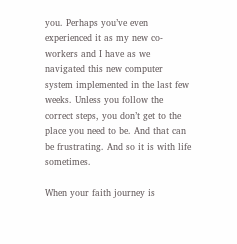you. Perhaps you’ve even experienced it as my new co-workers and I have as we navigated this new computer system implemented in the last few weeks. Unless you follow the correct steps, you don’t get to the place you need to be. And that can be frustrating. And so it is with life sometimes.

When your faith journey is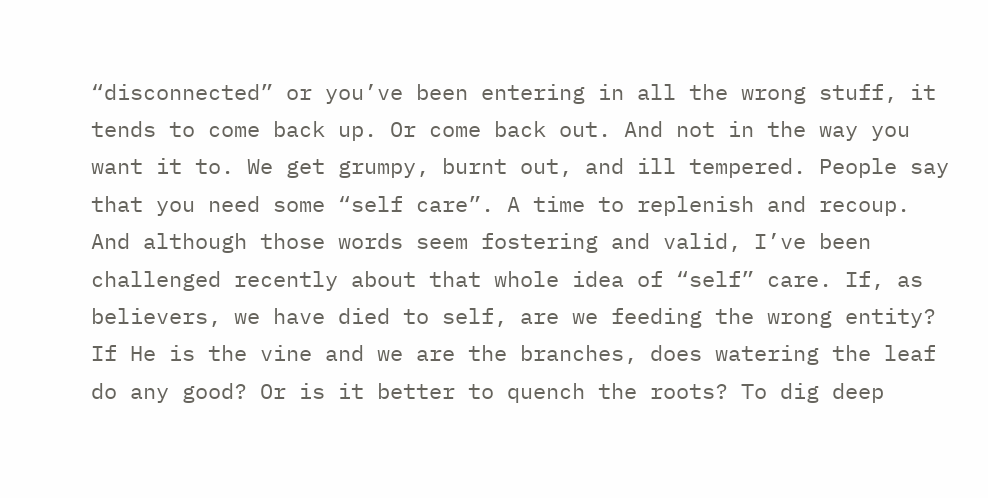“disconnected” or you’ve been entering in all the wrong stuff, it tends to come back up. Or come back out. And not in the way you want it to. We get grumpy, burnt out, and ill tempered. People say that you need some “self care”. A time to replenish and recoup. And although those words seem fostering and valid, I’ve been challenged recently about that whole idea of “self” care. If, as believers, we have died to self, are we feeding the wrong entity? If He is the vine and we are the branches, does watering the leaf do any good? Or is it better to quench the roots? To dig deep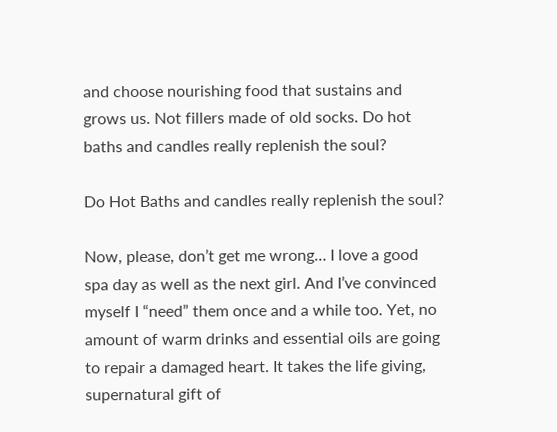and choose nourishing food that sustains and grows us. Not fillers made of old socks. Do hot baths and candles really replenish the soul?

Do Hot Baths and candles really replenish the soul?

Now, please, don’t get me wrong… I love a good spa day as well as the next girl. And I’ve convinced myself I “need” them once and a while too. Yet, no amount of warm drinks and essential oils are going to repair a damaged heart. It takes the life giving, supernatural gift of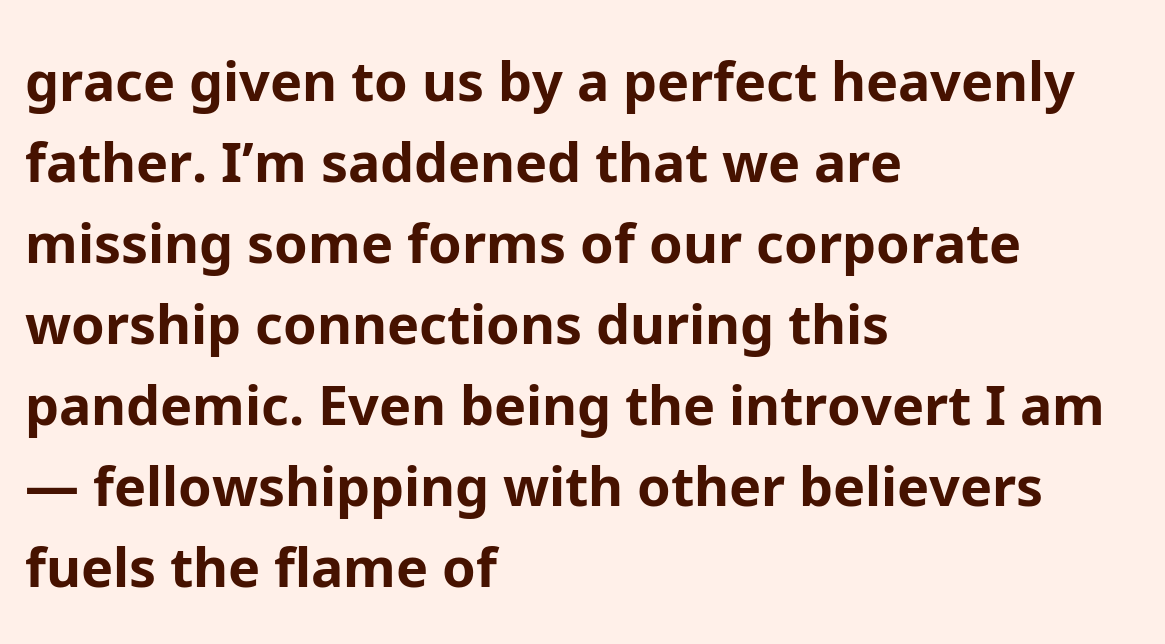grace given to us by a perfect heavenly father. I’m saddened that we are missing some forms of our corporate worship connections during this pandemic. Even being the introvert I am — fellowshipping with other believers fuels the flame of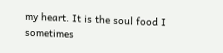my heart. It is the soul food I sometimes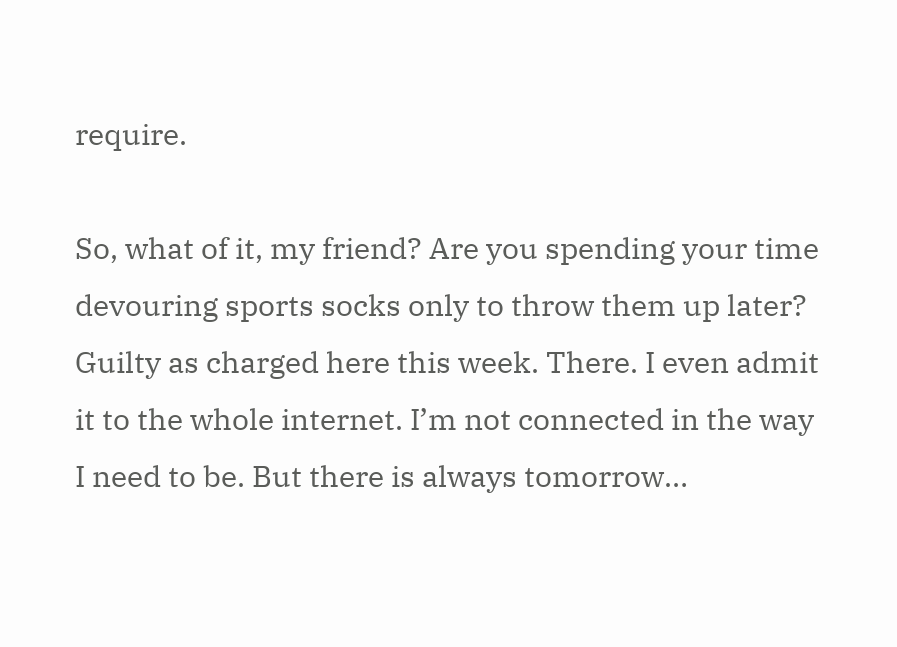require.

So, what of it, my friend? Are you spending your time devouring sports socks only to throw them up later? Guilty as charged here this week. There. I even admit it to the whole internet. I’m not connected in the way I need to be. But there is always tomorrow…